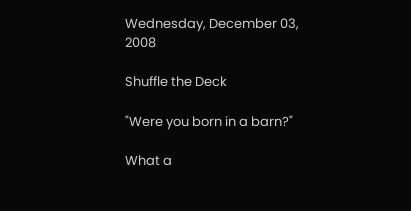Wednesday, December 03, 2008

Shuffle the Deck

"Were you born in a barn?"

What a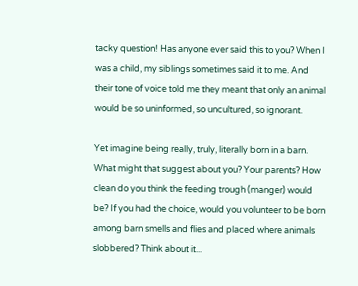tacky question! Has anyone ever said this to you? When I was a child, my siblings sometimes said it to me. And their tone of voice told me they meant that only an animal would be so uninformed, so uncultured, so ignorant.

Yet imagine being really, truly, literally born in a barn. What might that suggest about you? Your parents? How clean do you think the feeding trough (manger) would be? If you had the choice, would you volunteer to be born among barn smells and flies and placed where animals slobbered? Think about it...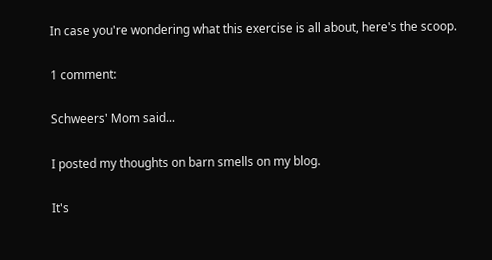In case you're wondering what this exercise is all about, here's the scoop.

1 comment:

Schweers' Mom said...

I posted my thoughts on barn smells on my blog.

It's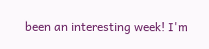been an interesting week! I'm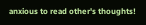anxious to read other's thoughts!